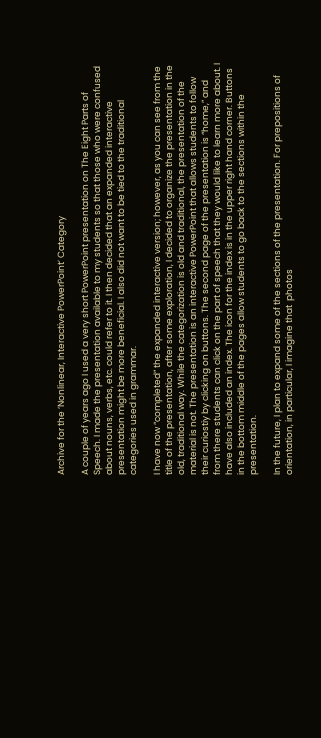Archive for the ‘Nonlinear, Interactive PowerPoint’ Category

A couple of years ago I used a very short PowerPoint presentation on The Eight Parts of Speech. I made the presentation available to my students so that those who were confused about nouns, verbs, etc. could refer to it. I then decided that an expanded interactive presentation might be more beneficial. I also did not want to be tied to the traditional categories used in grammar.

I have now “completed” the expanded interactive version; however, as you can see from the title of the presentation, after some exploration, I decided to organize the presentation in the old, traditional way. While the categorization is old and traditional, the presentation of the material is not. The presentation is an interactive PowerPoint that allows students to follow their curiostiy by clicking on buttons. The second page of the presentation is “home,” and from there students can click on the part of speech that they would like to learn more about. I have also included an index. The icon for the index is in the upper right hand corner. Buttons in the bottom middle of the pages allow students to go back to the sections within the presentation.

In the future, I plan to expand some of the sections of the presentation. For prepositions of orientation, in particular, I imagine that  photos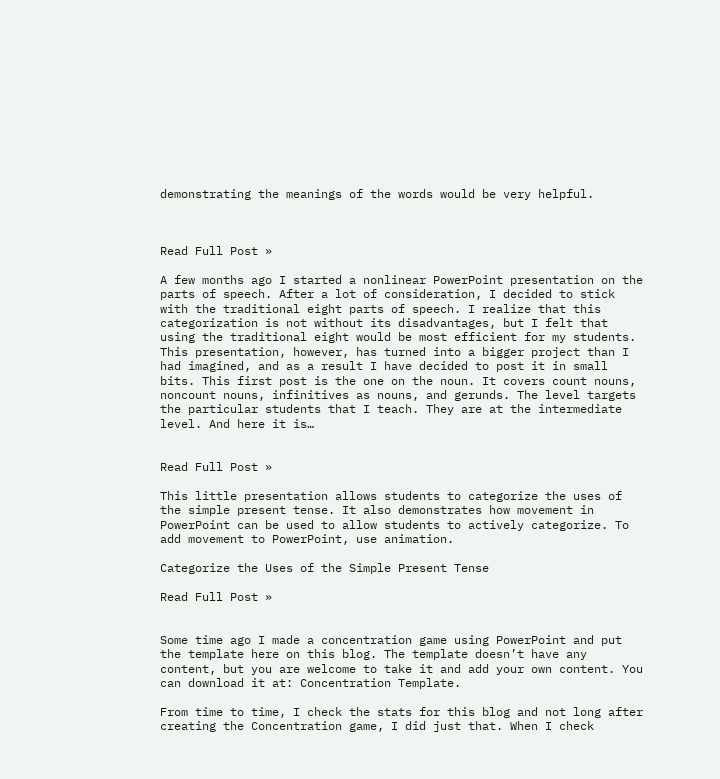demonstrating the meanings of the words would be very helpful.



Read Full Post »

A few months ago I started a nonlinear PowerPoint presentation on the parts of speech. After a lot of consideration, I decided to stick with the traditional eight parts of speech. I realize that this categorization is not without its disadvantages, but I felt that using the traditional eight would be most efficient for my students. This presentation, however, has turned into a bigger project than I had imagined, and as a result I have decided to post it in small bits. This first post is the one on the noun. It covers count nouns, noncount nouns, infinitives as nouns, and gerunds. The level targets the particular students that I teach. They are at the intermediate level. And here it is…


Read Full Post »

This little presentation allows students to categorize the uses of the simple present tense. It also demonstrates how movement in PowerPoint can be used to allow students to actively categorize. To add movement to PowerPoint, use animation.

Categorize the Uses of the Simple Present Tense

Read Full Post »


Some time ago I made a concentration game using PowerPoint and put the template here on this blog. The template doesn’t have any content, but you are welcome to take it and add your own content. You can download it at: Concentration Template.

From time to time, I check the stats for this blog and not long after creating the Concentration game, I did just that. When I check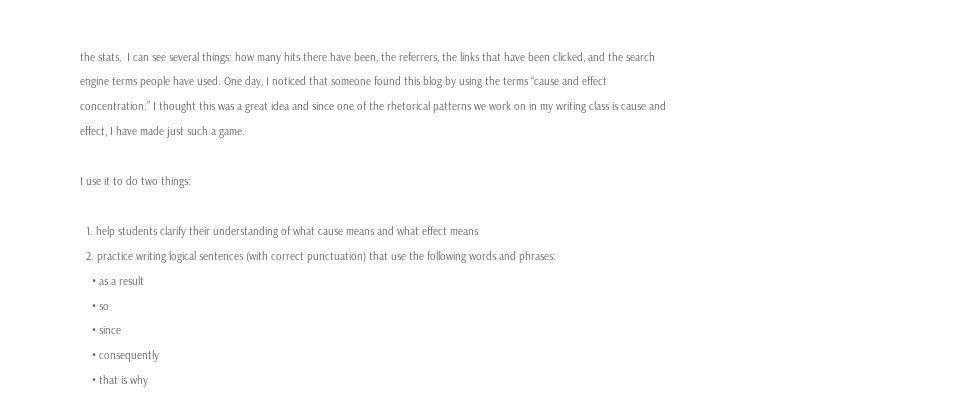the stats,  I can see several things: how many hits there have been, the referrers, the links that have been clicked, and the search engine terms people have used. One day, I noticed that someone found this blog by using the terms “cause and effect concentration.” I thought this was a great idea and since one of the rhetorical patterns we work on in my writing class is cause and effect, I have made just such a game.

I use it to do two things:

  1. help students clarify their understanding of what cause means and what effect means
  2. practice writing logical sentences (with correct punctuation) that use the following words and phrases:
    • as a result
    • so
    • since
    • consequently
    • that is why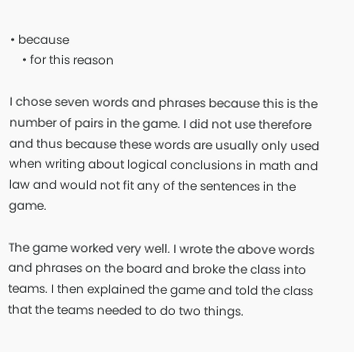• because
    • for this reason

I chose seven words and phrases because this is the number of pairs in the game. I did not use therefore and thus because these words are usually only used when writing about logical conclusions in math and law and would not fit any of the sentences in the game.

The game worked very well. I wrote the above words and phrases on the board and broke the class into teams. I then explained the game and told the class that the teams needed to do two things.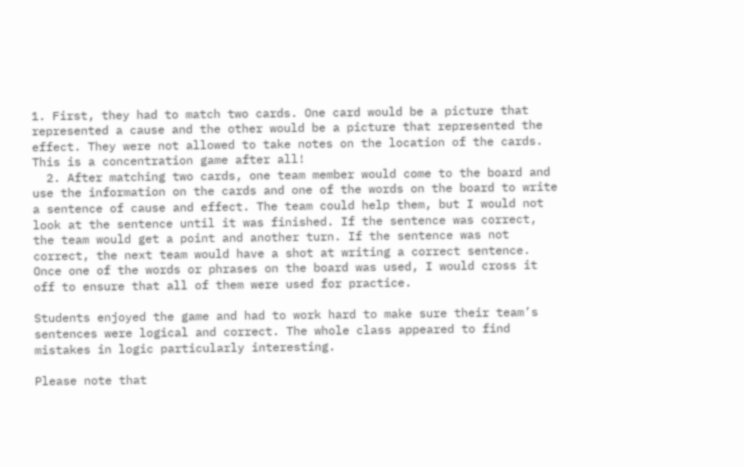1. First, they had to match two cards. One card would be a picture that represented a cause and the other would be a picture that represented the effect. They were not allowed to take notes on the location of the cards. This is a concentration game after all!
  2. After matching two cards, one team member would come to the board and use the information on the cards and one of the words on the board to write a sentence of cause and effect. The team could help them, but I would not look at the sentence until it was finished. If the sentence was correct, the team would get a point and another turn. If the sentence was not correct, the next team would have a shot at writing a correct sentence. Once one of the words or phrases on the board was used, I would cross it off to ensure that all of them were used for practice.

Students enjoyed the game and had to work hard to make sure their team’s sentences were logical and correct. The whole class appeared to find mistakes in logic particularly interesting.

Please note that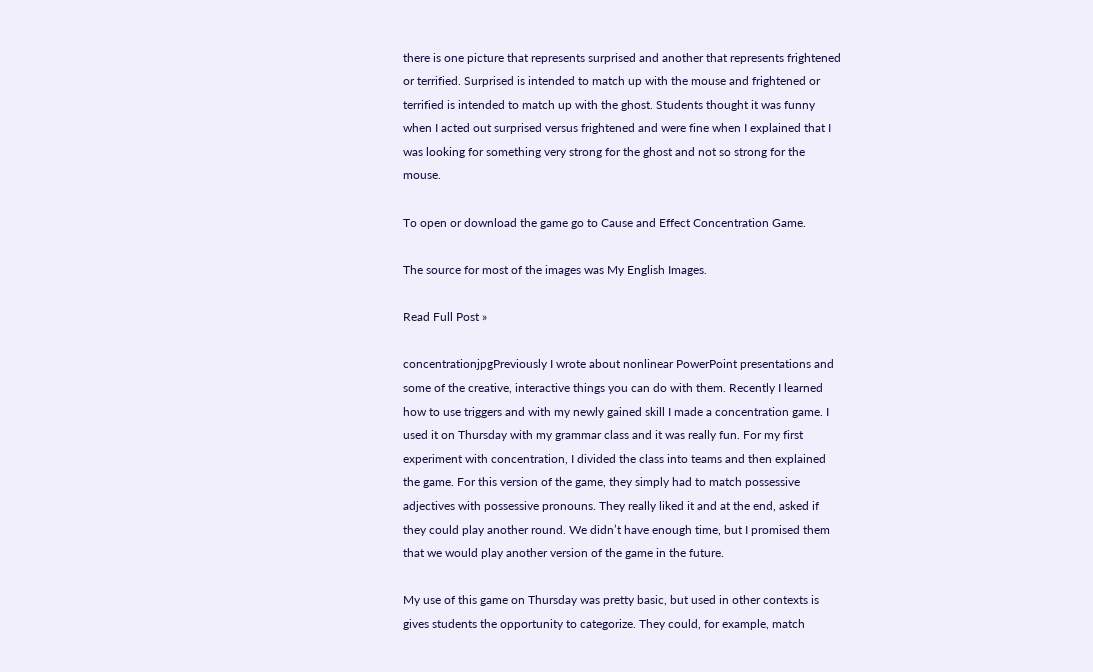there is one picture that represents surprised and another that represents frightened or terrified. Surprised is intended to match up with the mouse and frightened or terrified is intended to match up with the ghost. Students thought it was funny when I acted out surprised versus frightened and were fine when I explained that I was looking for something very strong for the ghost and not so strong for the mouse.

To open or download the game go to Cause and Effect Concentration Game.

The source for most of the images was My English Images.

Read Full Post »

concentrationjpgPreviously I wrote about nonlinear PowerPoint presentations and some of the creative, interactive things you can do with them. Recently I learned how to use triggers and with my newly gained skill I made a concentration game. I used it on Thursday with my grammar class and it was really fun. For my first experiment with concentration, I divided the class into teams and then explained the game. For this version of the game, they simply had to match possessive adjectives with possessive pronouns. They really liked it and at the end, asked if they could play another round. We didn’t have enough time, but I promised them that we would play another version of the game in the future.

My use of this game on Thursday was pretty basic, but used in other contexts is gives students the opportunity to categorize. They could, for example, match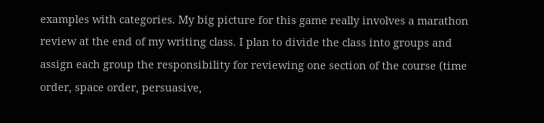examples with categories. My big picture for this game really involves a marathon review at the end of my writing class. I plan to divide the class into groups and assign each group the responsibility for reviewing one section of the course (time order, space order, persuasive,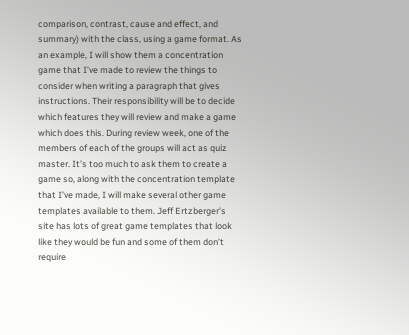comparison, contrast, cause and effect, and summary) with the class, using a game format. As an example, I will show them a concentration game that I’ve made to review the things to consider when writing a paragraph that gives instructions. Their responsibility will be to decide which features they will review and make a game which does this. During review week, one of the members of each of the groups will act as quiz master. It’s too much to ask them to create a game so, along with the concentration template that I’ve made, I will make several other game templates available to them. Jeff Ertzberger’s site has lots of great game templates that look like they would be fun and some of them don’t require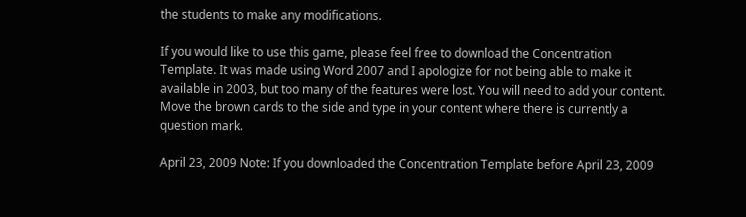the students to make any modifications.

If you would like to use this game, please feel free to download the Concentration Template. It was made using Word 2007 and I apologize for not being able to make it available in 2003, but too many of the features were lost. You will need to add your content. Move the brown cards to the side and type in your content where there is currently a question mark.

April 23, 2009 Note: If you downloaded the Concentration Template before April 23, 2009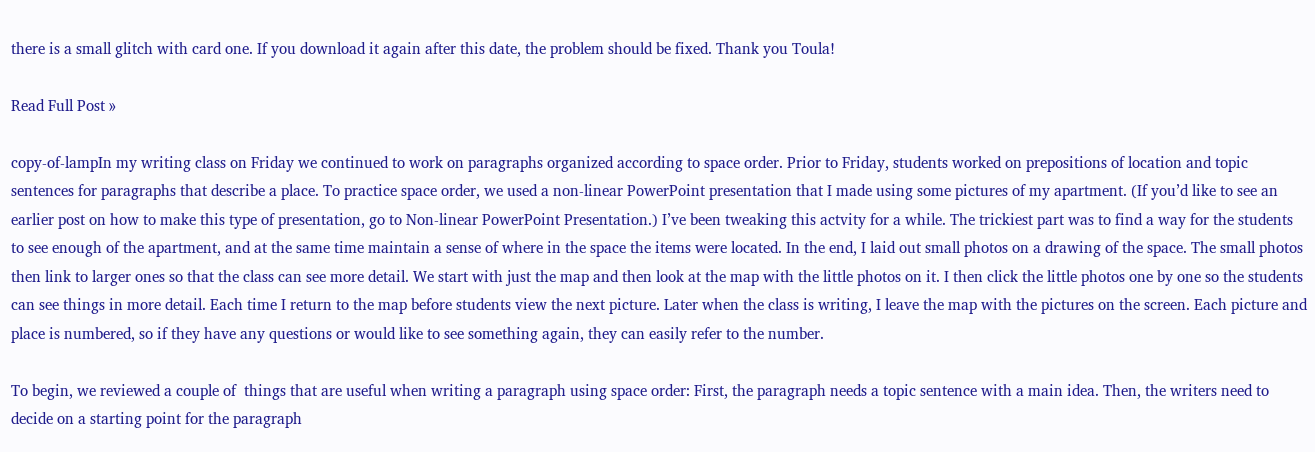there is a small glitch with card one. If you download it again after this date, the problem should be fixed. Thank you Toula!

Read Full Post »

copy-of-lampIn my writing class on Friday we continued to work on paragraphs organized according to space order. Prior to Friday, students worked on prepositions of location and topic sentences for paragraphs that describe a place. To practice space order, we used a non-linear PowerPoint presentation that I made using some pictures of my apartment. (If you’d like to see an earlier post on how to make this type of presentation, go to Non-linear PowerPoint Presentation.) I’ve been tweaking this actvity for a while. The trickiest part was to find a way for the students to see enough of the apartment, and at the same time maintain a sense of where in the space the items were located. In the end, I laid out small photos on a drawing of the space. The small photos then link to larger ones so that the class can see more detail. We start with just the map and then look at the map with the little photos on it. I then click the little photos one by one so the students can see things in more detail. Each time I return to the map before students view the next picture. Later when the class is writing, I leave the map with the pictures on the screen. Each picture and place is numbered, so if they have any questions or would like to see something again, they can easily refer to the number.

To begin, we reviewed a couple of  things that are useful when writing a paragraph using space order: First, the paragraph needs a topic sentence with a main idea. Then, the writers need to decide on a starting point for the paragraph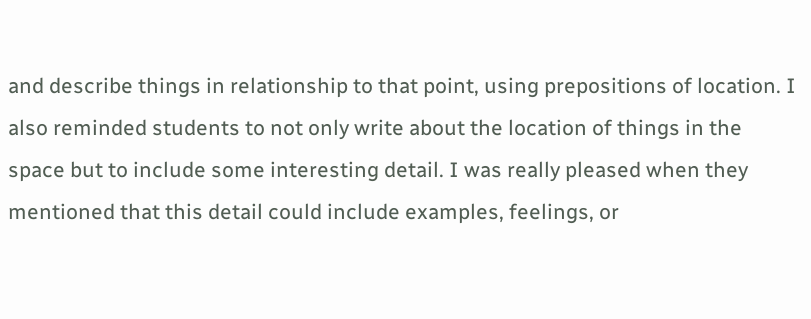and describe things in relationship to that point, using prepositions of location. I also reminded students to not only write about the location of things in the space but to include some interesting detail. I was really pleased when they mentioned that this detail could include examples, feelings, or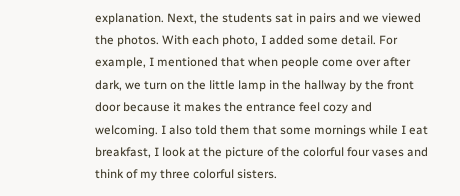explanation. Next, the students sat in pairs and we viewed the photos. With each photo, I added some detail. For example, I mentioned that when people come over after dark, we turn on the little lamp in the hallway by the front door because it makes the entrance feel cozy and welcoming. I also told them that some mornings while I eat breakfast, I look at the picture of the colorful four vases and think of my three colorful sisters.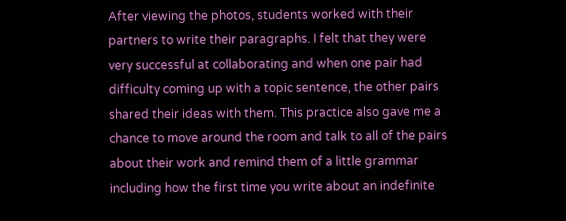After viewing the photos, students worked with their partners to write their paragraphs. I felt that they were very successful at collaborating and when one pair had difficulty coming up with a topic sentence, the other pairs shared their ideas with them. This practice also gave me a chance to move around the room and talk to all of the pairs about their work and remind them of a little grammar including how the first time you write about an indefinite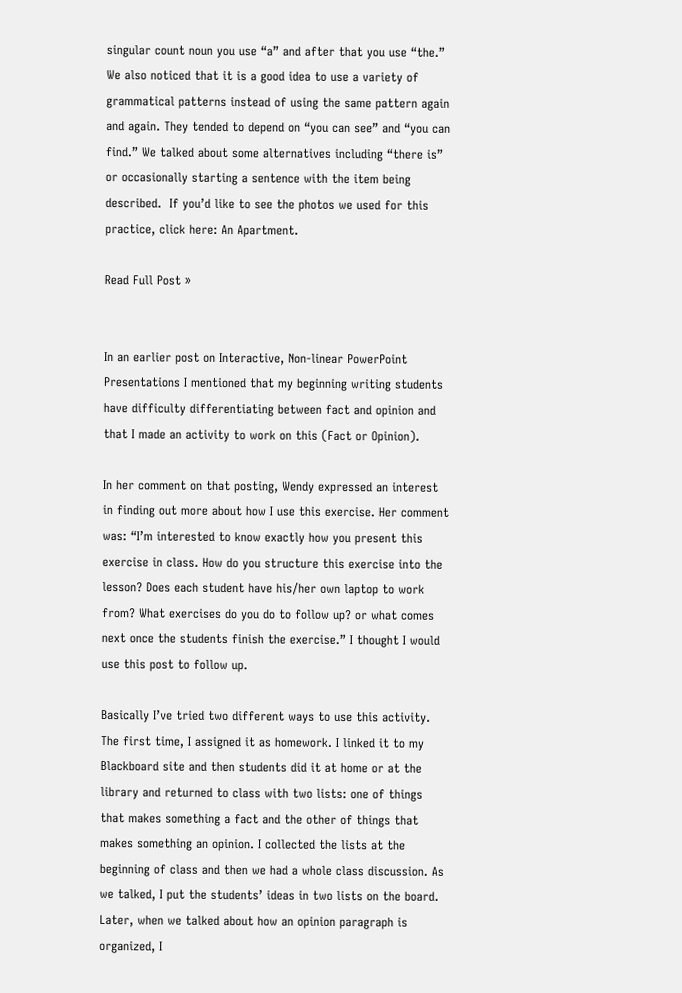singular count noun you use “a” and after that you use “the.” We also noticed that it is a good idea to use a variety of grammatical patterns instead of using the same pattern again and again. They tended to depend on “you can see” and “you can find.” We talked about some alternatives including “there is” or occasionally starting a sentence with the item being described.  If you’d like to see the photos we used for this practice, click here: An Apartment.

Read Full Post »


In an earlier post on Interactive, Non-linear PowerPoint Presentations I mentioned that my beginning writing students have difficulty differentiating between fact and opinion and that I made an activity to work on this (Fact or Opinion).

In her comment on that posting, Wendy expressed an interest in finding out more about how I use this exercise. Her comment was: “I’m interested to know exactly how you present this exercise in class. How do you structure this exercise into the lesson? Does each student have his/her own laptop to work from? What exercises do you do to follow up? or what comes next once the students finish the exercise.” I thought I would use this post to follow up.

Basically I’ve tried two different ways to use this activity. The first time, I assigned it as homework. I linked it to my Blackboard site and then students did it at home or at the library and returned to class with two lists: one of things that makes something a fact and the other of things that makes something an opinion. I collected the lists at the beginning of class and then we had a whole class discussion. As we talked, I put the students’ ideas in two lists on the board. Later, when we talked about how an opinion paragraph is organized, I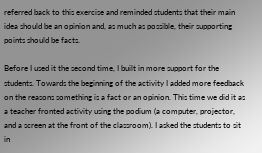referred back to this exercise and reminded students that their main idea should be an opinion and, as much as possible, their supporting points should be facts.

Before I used it the second time, I built in more support for the students. Towards the beginning of the activity I added more feedback on the reasons something is a fact or an opinion. This time we did it as a teacher fronted activity using the podium (a computer, projector, and a screen at the front of the classroom). I asked the students to sit in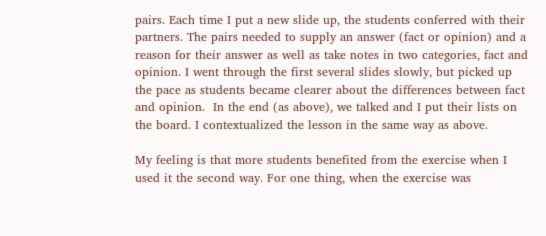pairs. Each time I put a new slide up, the students conferred with their partners. The pairs needed to supply an answer (fact or opinion) and a reason for their answer as well as take notes in two categories, fact and opinion. I went through the first several slides slowly, but picked up the pace as students became clearer about the differences between fact and opinion.  In the end (as above), we talked and I put their lists on the board. I contextualized the lesson in the same way as above.

My feeling is that more students benefited from the exercise when I used it the second way. For one thing, when the exercise was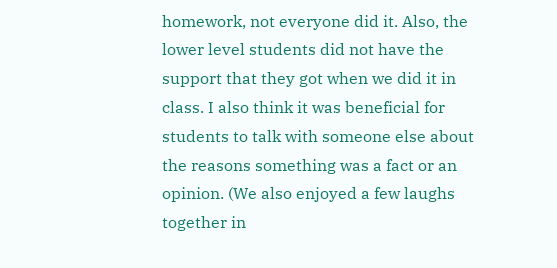homework, not everyone did it. Also, the lower level students did not have the support that they got when we did it in class. I also think it was beneficial for students to talk with someone else about the reasons something was a fact or an opinion. (We also enjoyed a few laughs together in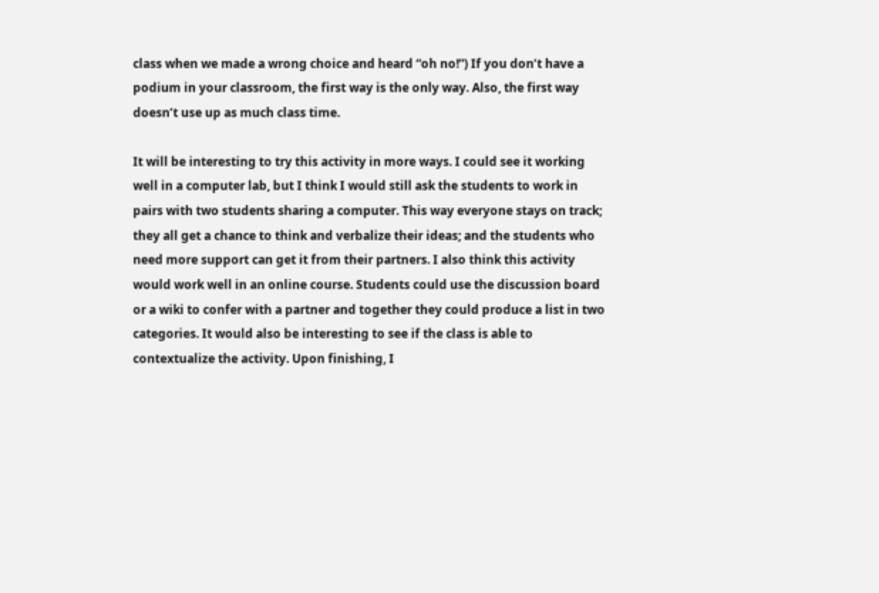class when we made a wrong choice and heard “oh no!”) If you don’t have a podium in your classroom, the first way is the only way. Also, the first way doesn’t use up as much class time.

It will be interesting to try this activity in more ways. I could see it working well in a computer lab, but I think I would still ask the students to work in pairs with two students sharing a computer. This way everyone stays on track; they all get a chance to think and verbalize their ideas; and the students who need more support can get it from their partners. I also think this activity would work well in an online course. Students could use the discussion board or a wiki to confer with a partner and together they could produce a list in two categories. It would also be interesting to see if the class is able to contextualize the activity. Upon finishing, I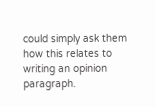could simply ask them how this relates to writing an opinion paragraph.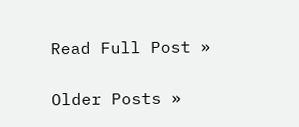Read Full Post »

Older Posts »